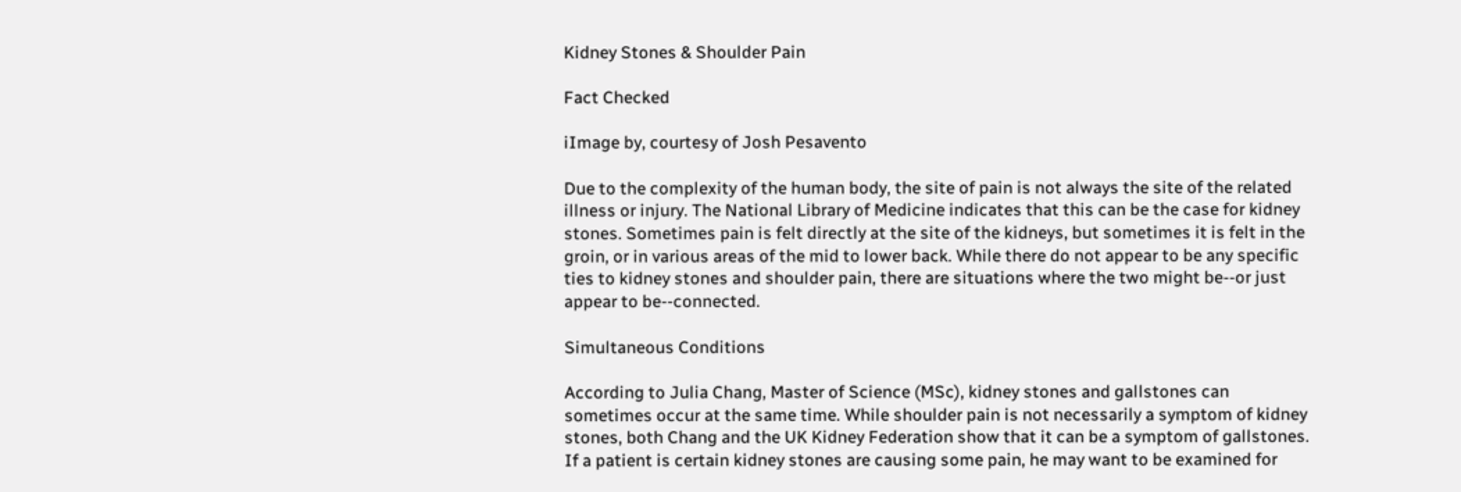Kidney Stones & Shoulder Pain

Fact Checked

iImage by, courtesy of Josh Pesavento

Due to the complexity of the human body, the site of pain is not always the site of the related illness or injury. The National Library of Medicine indicates that this can be the case for kidney stones. Sometimes pain is felt directly at the site of the kidneys, but sometimes it is felt in the groin, or in various areas of the mid to lower back. While there do not appear to be any specific ties to kidney stones and shoulder pain, there are situations where the two might be--or just appear to be--connected.

Simultaneous Conditions

According to Julia Chang, Master of Science (MSc), kidney stones and gallstones can sometimes occur at the same time. While shoulder pain is not necessarily a symptom of kidney stones, both Chang and the UK Kidney Federation show that it can be a symptom of gallstones. If a patient is certain kidney stones are causing some pain, he may want to be examined for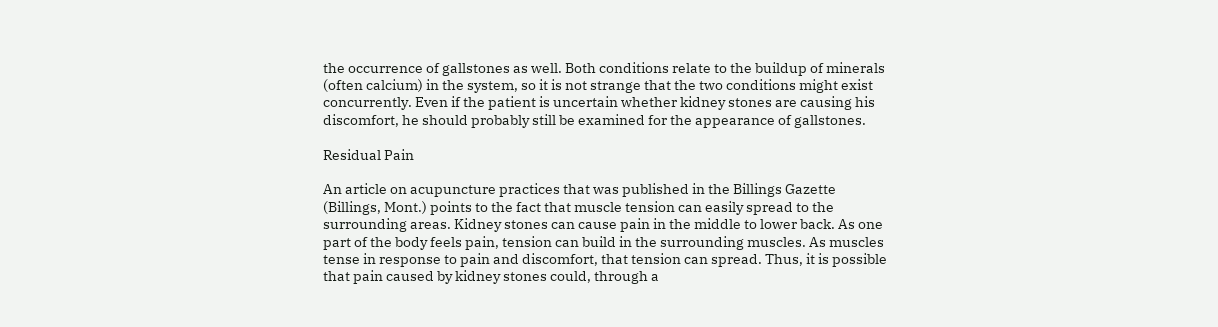the occurrence of gallstones as well. Both conditions relate to the buildup of minerals (often calcium) in the system, so it is not strange that the two conditions might exist concurrently. Even if the patient is uncertain whether kidney stones are causing his discomfort, he should probably still be examined for the appearance of gallstones.

Residual Pain

An article on acupuncture practices that was published in the Billings Gazette (Billings, Mont.) points to the fact that muscle tension can easily spread to the surrounding areas. Kidney stones can cause pain in the middle to lower back. As one part of the body feels pain, tension can build in the surrounding muscles. As muscles tense in response to pain and discomfort, that tension can spread. Thus, it is possible that pain caused by kidney stones could, through a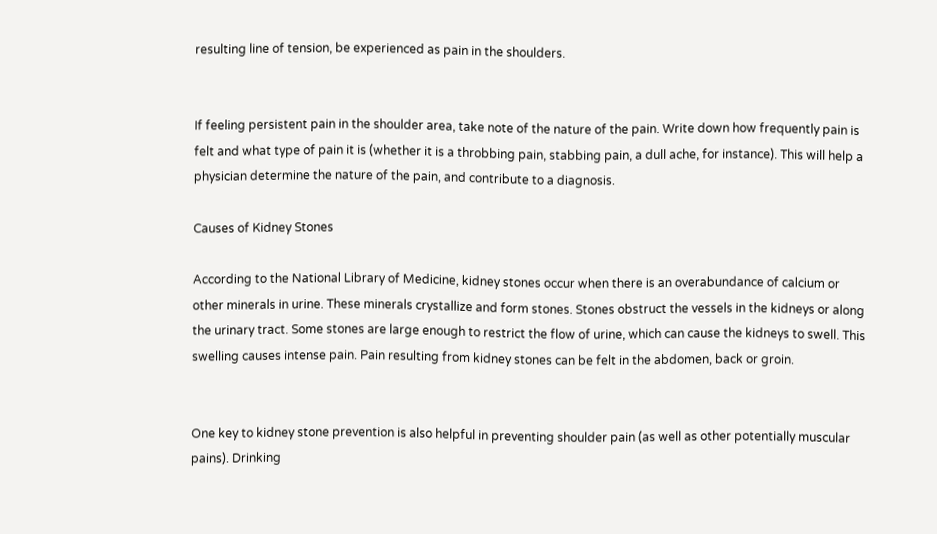resulting line of tension, be experienced as pain in the shoulders.


If feeling persistent pain in the shoulder area, take note of the nature of the pain. Write down how frequently pain is felt and what type of pain it is (whether it is a throbbing pain, stabbing pain, a dull ache, for instance). This will help a physician determine the nature of the pain, and contribute to a diagnosis.

Causes of Kidney Stones

According to the National Library of Medicine, kidney stones occur when there is an overabundance of calcium or other minerals in urine. These minerals crystallize and form stones. Stones obstruct the vessels in the kidneys or along the urinary tract. Some stones are large enough to restrict the flow of urine, which can cause the kidneys to swell. This swelling causes intense pain. Pain resulting from kidney stones can be felt in the abdomen, back or groin.


One key to kidney stone prevention is also helpful in preventing shoulder pain (as well as other potentially muscular pains). Drinking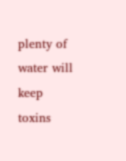plenty of water will keep toxins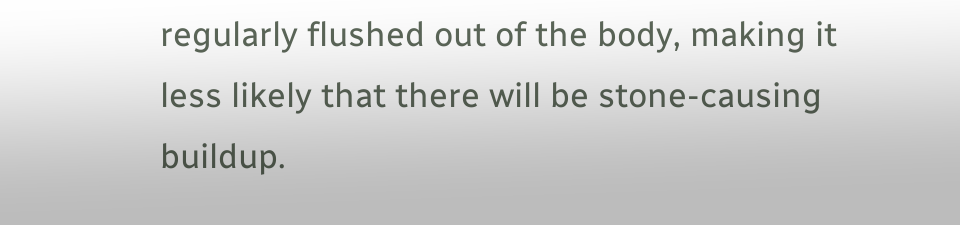regularly flushed out of the body, making it less likely that there will be stone-causing buildup.